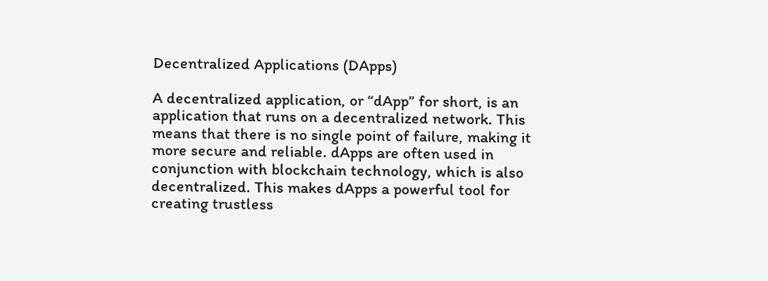Decentralized Applications (DApps)

A decentralized application, or “dApp” for short, is an application that runs on a decentralized network. This means that there is no single point of failure, making it more secure and reliable. dApps are often used in conjunction with blockchain technology, which is also decentralized. This makes dApps a powerful tool for creating trustless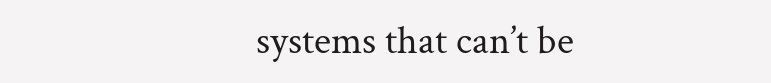systems that can’t be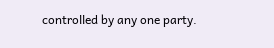controlled by any one party.